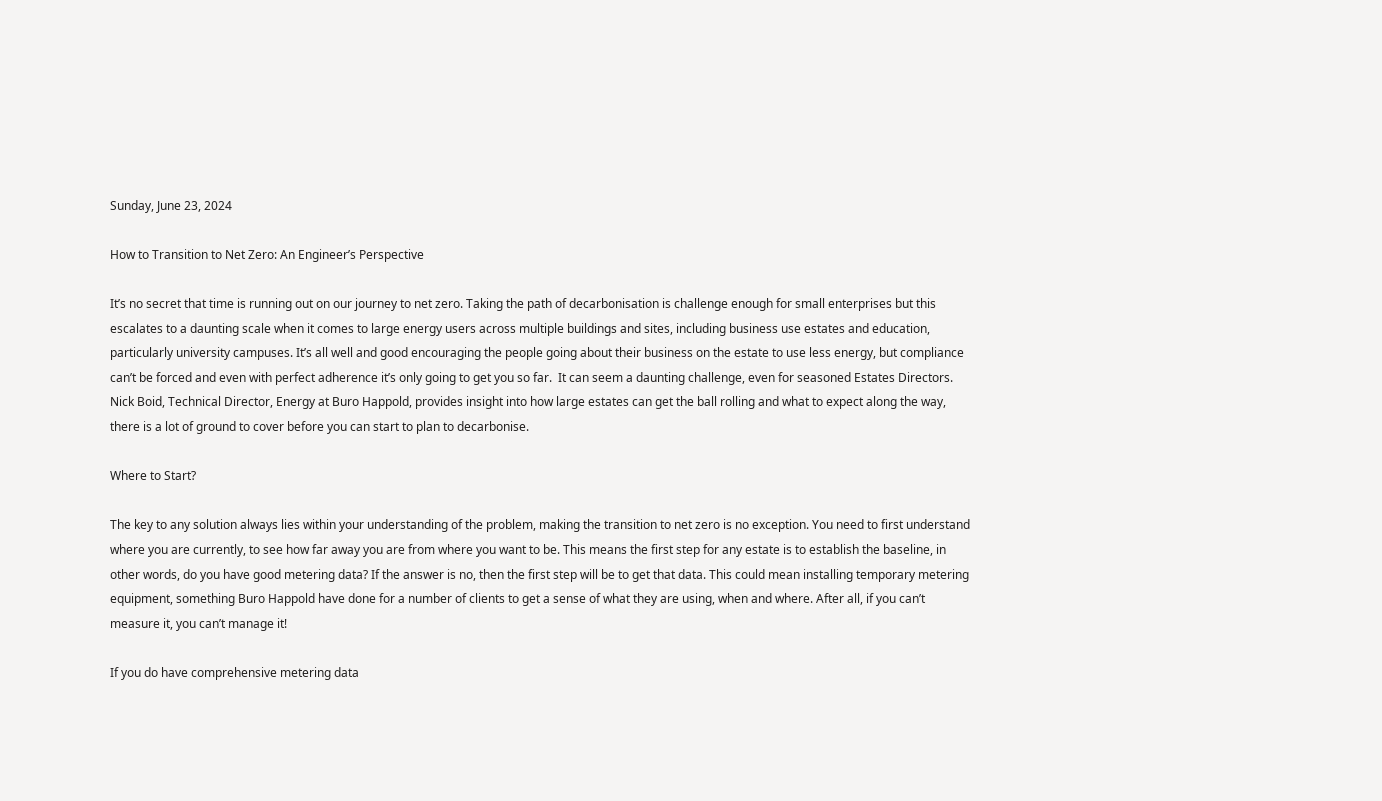Sunday, June 23, 2024

How to Transition to Net Zero: An Engineer’s Perspective

It’s no secret that time is running out on our journey to net zero. Taking the path of decarbonisation is challenge enough for small enterprises but this escalates to a daunting scale when it comes to large energy users across multiple buildings and sites, including business use estates and education, particularly university campuses. It’s all well and good encouraging the people going about their business on the estate to use less energy, but compliance can’t be forced and even with perfect adherence it’s only going to get you so far.  It can seem a daunting challenge, even for seasoned Estates Directors. Nick Boid, Technical Director, Energy at Buro Happold, provides insight into how large estates can get the ball rolling and what to expect along the way, there is a lot of ground to cover before you can start to plan to decarbonise.

Where to Start?

The key to any solution always lies within your understanding of the problem, making the transition to net zero is no exception. You need to first understand where you are currently, to see how far away you are from where you want to be. This means the first step for any estate is to establish the baseline, in other words, do you have good metering data? If the answer is no, then the first step will be to get that data. This could mean installing temporary metering equipment, something Buro Happold have done for a number of clients to get a sense of what they are using, when and where. After all, if you can’t measure it, you can’t manage it!

If you do have comprehensive metering data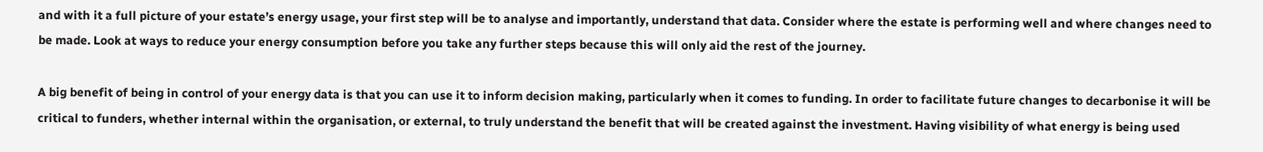and with it a full picture of your estate’s energy usage, your first step will be to analyse and importantly, understand that data. Consider where the estate is performing well and where changes need to be made. Look at ways to reduce your energy consumption before you take any further steps because this will only aid the rest of the journey.

A big benefit of being in control of your energy data is that you can use it to inform decision making, particularly when it comes to funding. In order to facilitate future changes to decarbonise it will be critical to funders, whether internal within the organisation, or external, to truly understand the benefit that will be created against the investment. Having visibility of what energy is being used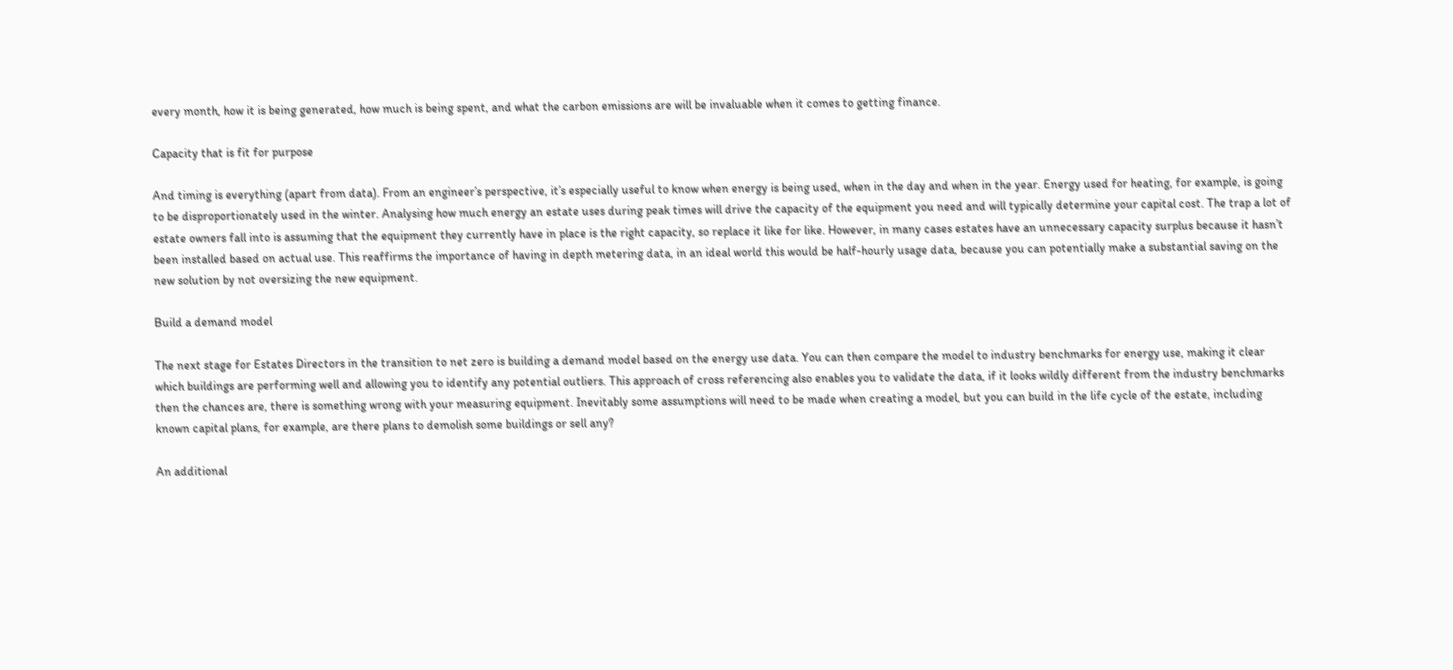every month, how it is being generated, how much is being spent, and what the carbon emissions are will be invaluable when it comes to getting finance.

Capacity that is fit for purpose

And timing is everything (apart from data). From an engineer’s perspective, it’s especially useful to know when energy is being used, when in the day and when in the year. Energy used for heating, for example, is going to be disproportionately used in the winter. Analysing how much energy an estate uses during peak times will drive the capacity of the equipment you need and will typically determine your capital cost. The trap a lot of estate owners fall into is assuming that the equipment they currently have in place is the right capacity, so replace it like for like. However, in many cases estates have an unnecessary capacity surplus because it hasn’t been installed based on actual use. This reaffirms the importance of having in depth metering data, in an ideal world this would be half-hourly usage data, because you can potentially make a substantial saving on the new solution by not oversizing the new equipment.

Build a demand model

The next stage for Estates Directors in the transition to net zero is building a demand model based on the energy use data. You can then compare the model to industry benchmarks for energy use, making it clear which buildings are performing well and allowing you to identify any potential outliers. This approach of cross referencing also enables you to validate the data, if it looks wildly different from the industry benchmarks then the chances are, there is something wrong with your measuring equipment. Inevitably some assumptions will need to be made when creating a model, but you can build in the life cycle of the estate, including known capital plans, for example, are there plans to demolish some buildings or sell any?

An additional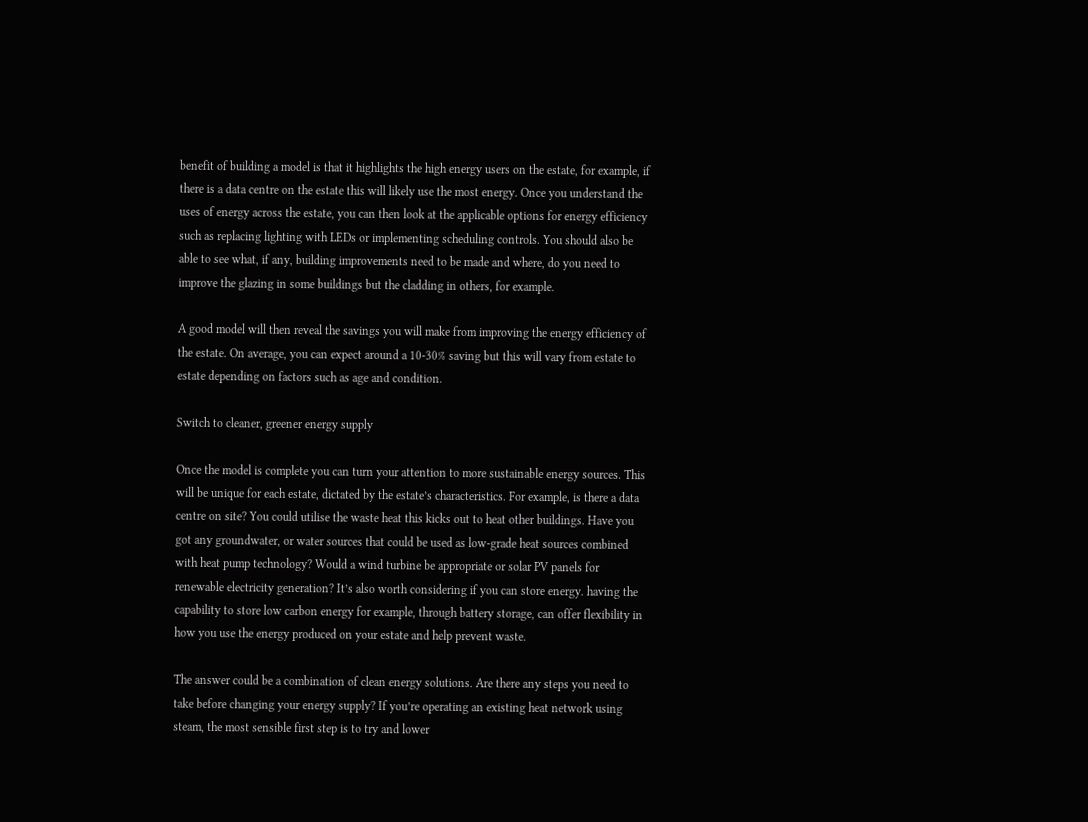benefit of building a model is that it highlights the high energy users on the estate, for example, if there is a data centre on the estate this will likely use the most energy. Once you understand the uses of energy across the estate, you can then look at the applicable options for energy efficiency such as replacing lighting with LEDs or implementing scheduling controls. You should also be able to see what, if any, building improvements need to be made and where, do you need to improve the glazing in some buildings but the cladding in others, for example.

A good model will then reveal the savings you will make from improving the energy efficiency of the estate. On average, you can expect around a 10-30% saving but this will vary from estate to estate depending on factors such as age and condition.

Switch to cleaner, greener energy supply

Once the model is complete you can turn your attention to more sustainable energy sources. This will be unique for each estate, dictated by the estate’s characteristics. For example, is there a data centre on site? You could utilise the waste heat this kicks out to heat other buildings. Have you got any groundwater, or water sources that could be used as low-grade heat sources combined with heat pump technology? Would a wind turbine be appropriate or solar PV panels for renewable electricity generation? It’s also worth considering if you can store energy. having the capability to store low carbon energy for example, through battery storage, can offer flexibility in how you use the energy produced on your estate and help prevent waste.

The answer could be a combination of clean energy solutions. Are there any steps you need to take before changing your energy supply? If you’re operating an existing heat network using steam, the most sensible first step is to try and lower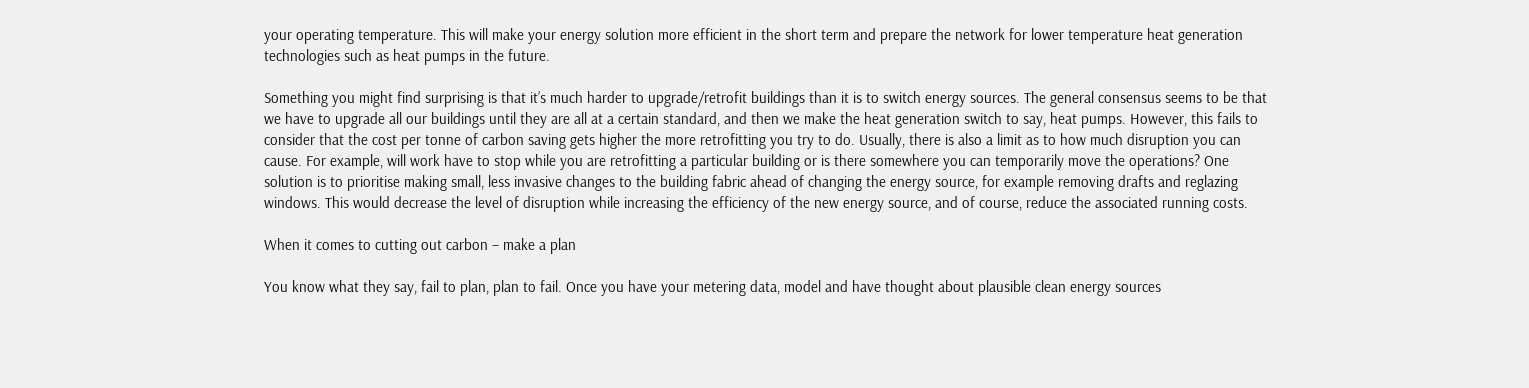your operating temperature. This will make your energy solution more efficient in the short term and prepare the network for lower temperature heat generation technologies such as heat pumps in the future.

Something you might find surprising is that it’s much harder to upgrade/retrofit buildings than it is to switch energy sources. The general consensus seems to be that we have to upgrade all our buildings until they are all at a certain standard, and then we make the heat generation switch to say, heat pumps. However, this fails to consider that the cost per tonne of carbon saving gets higher the more retrofitting you try to do. Usually, there is also a limit as to how much disruption you can cause. For example, will work have to stop while you are retrofitting a particular building or is there somewhere you can temporarily move the operations? One solution is to prioritise making small, less invasive changes to the building fabric ahead of changing the energy source, for example removing drafts and reglazing windows. This would decrease the level of disruption while increasing the efficiency of the new energy source, and of course, reduce the associated running costs.

When it comes to cutting out carbon – make a plan

You know what they say, fail to plan, plan to fail. Once you have your metering data, model and have thought about plausible clean energy sources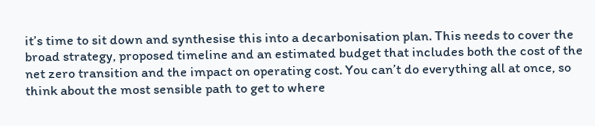it’s time to sit down and synthesise this into a decarbonisation plan. This needs to cover the broad strategy, proposed timeline and an estimated budget that includes both the cost of the net zero transition and the impact on operating cost. You can’t do everything all at once, so think about the most sensible path to get to where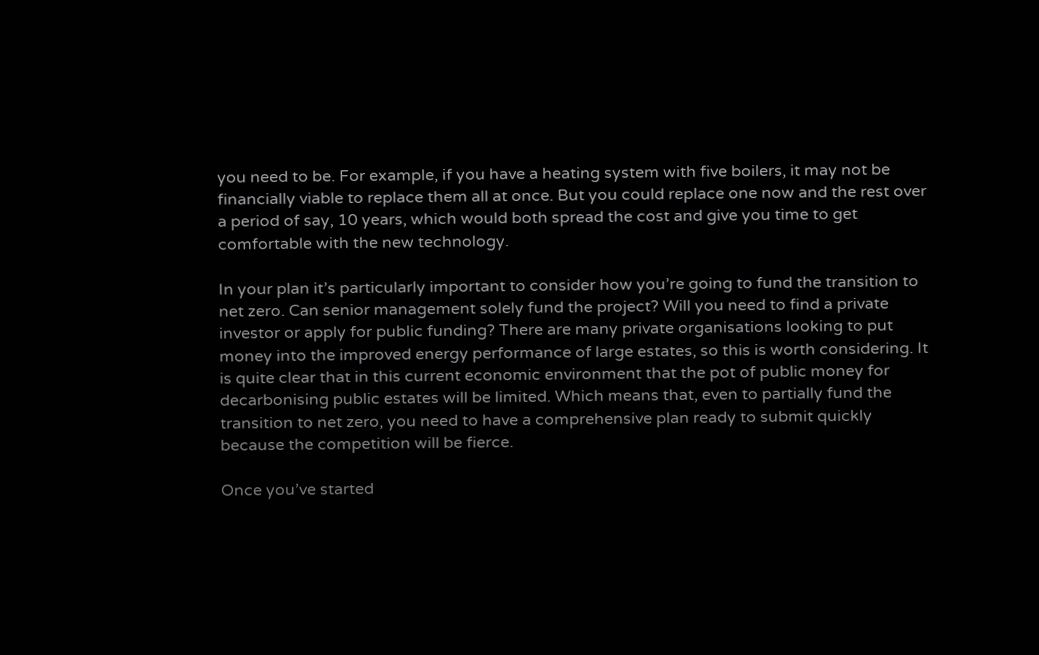you need to be. For example, if you have a heating system with five boilers, it may not be financially viable to replace them all at once. But you could replace one now and the rest over a period of say, 10 years, which would both spread the cost and give you time to get comfortable with the new technology.

In your plan it’s particularly important to consider how you’re going to fund the transition to net zero. Can senior management solely fund the project? Will you need to find a private investor or apply for public funding? There are many private organisations looking to put money into the improved energy performance of large estates, so this is worth considering. It is quite clear that in this current economic environment that the pot of public money for decarbonising public estates will be limited. Which means that, even to partially fund the transition to net zero, you need to have a comprehensive plan ready to submit quickly because the competition will be fierce.

Once you’ve started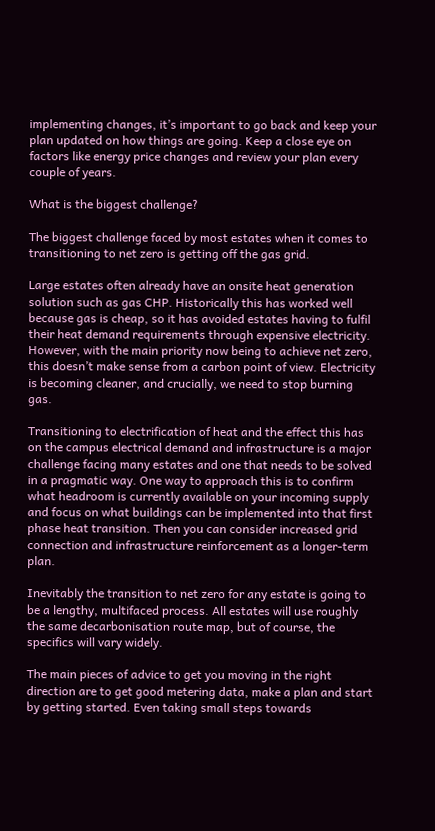implementing changes, it’s important to go back and keep your plan updated on how things are going. Keep a close eye on factors like energy price changes and review your plan every couple of years.

What is the biggest challenge?

The biggest challenge faced by most estates when it comes to transitioning to net zero is getting off the gas grid.

Large estates often already have an onsite heat generation solution such as gas CHP. Historically this has worked well because gas is cheap, so it has avoided estates having to fulfil their heat demand requirements through expensive electricity. However, with the main priority now being to achieve net zero, this doesn’t make sense from a carbon point of view. Electricity is becoming cleaner, and crucially, we need to stop burning gas.

Transitioning to electrification of heat and the effect this has on the campus electrical demand and infrastructure is a major challenge facing many estates and one that needs to be solved in a pragmatic way. One way to approach this is to confirm what headroom is currently available on your incoming supply and focus on what buildings can be implemented into that first phase heat transition. Then you can consider increased grid connection and infrastructure reinforcement as a longer-term plan.

Inevitably the transition to net zero for any estate is going to be a lengthy, multifaced process. All estates will use roughly the same decarbonisation route map, but of course, the specifics will vary widely.

The main pieces of advice to get you moving in the right direction are to get good metering data, make a plan and start by getting started. Even taking small steps towards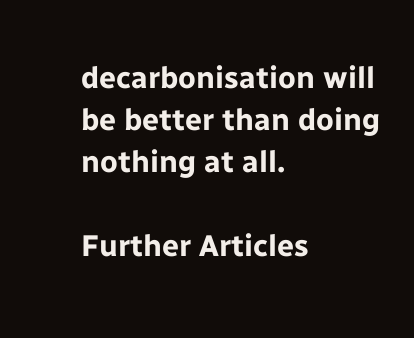decarbonisation will be better than doing nothing at all.

Further Articles